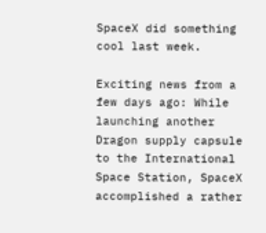SpaceX did something cool last week.

Exciting news from a few days ago: While launching another Dragon supply capsule to the International Space Station, SpaceX accomplished a rather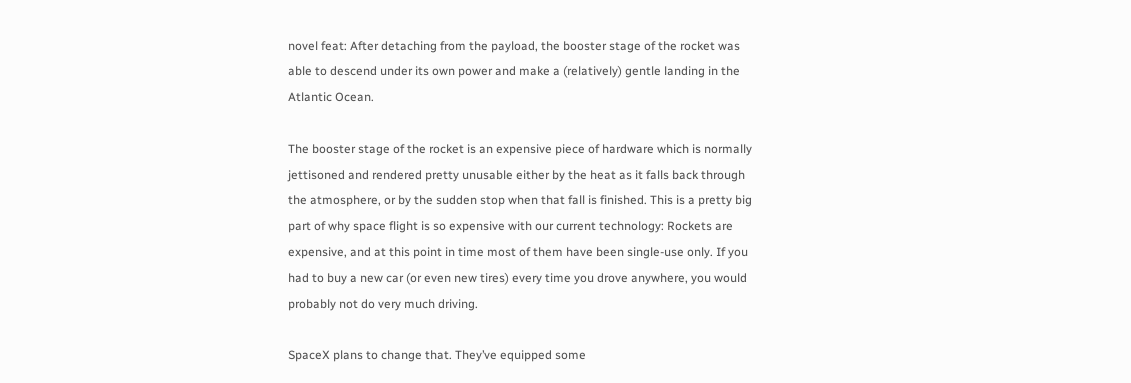novel feat: After detaching from the payload, the booster stage of the rocket was able to descend under its own power and make a (relatively) gentle landing in the Atlantic Ocean.

The booster stage of the rocket is an expensive piece of hardware which is normally jettisoned and rendered pretty unusable either by the heat as it falls back through the atmosphere, or by the sudden stop when that fall is finished. This is a pretty big part of why space flight is so expensive with our current technology: Rockets are expensive, and at this point in time most of them have been single-use only. If you had to buy a new car (or even new tires) every time you drove anywhere, you would probably not do very much driving.

SpaceX plans to change that. They’ve equipped some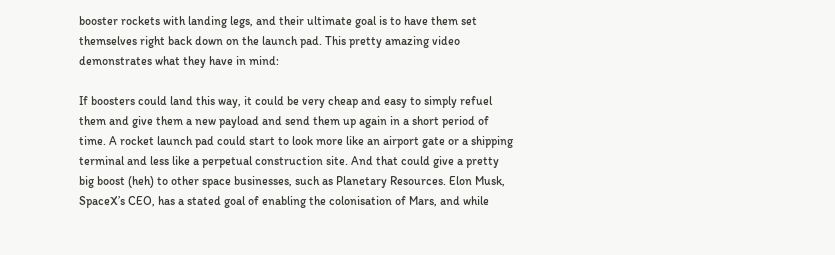booster rockets with landing legs, and their ultimate goal is to have them set themselves right back down on the launch pad. This pretty amazing video demonstrates what they have in mind:

If boosters could land this way, it could be very cheap and easy to simply refuel them and give them a new payload and send them up again in a short period of time. A rocket launch pad could start to look more like an airport gate or a shipping terminal and less like a perpetual construction site. And that could give a pretty big boost (heh) to other space businesses, such as Planetary Resources. Elon Musk, SpaceX’s CEO, has a stated goal of enabling the colonisation of Mars, and while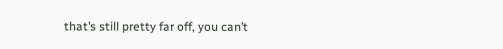that’s still pretty far off, you can’t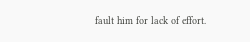fault him for lack of effort.